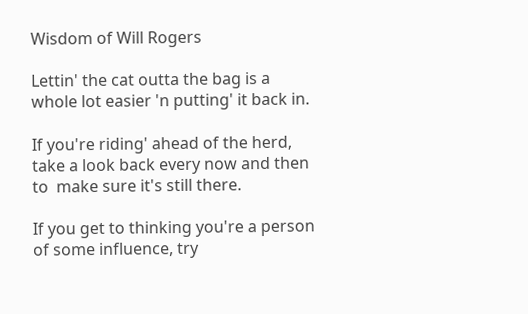Wisdom of Will Rogers

Lettin' the cat outta the bag is a whole lot easier 'n putting' it back in.

If you're riding' ahead of the herd, take a look back every now and then to  make sure it's still there.

If you get to thinking you're a person of some influence, try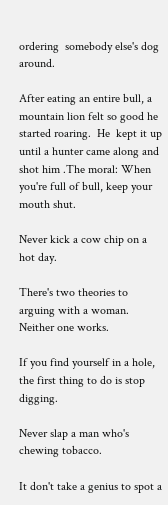ordering  somebody else's dog around.

After eating an entire bull, a mountain lion felt so good he started roaring.  He  kept it up until a hunter came along and shot him .The moral: When you're full of bull, keep your  mouth shut.

Never kick a cow chip on a hot day.

There's two theories to arguing with a woman. Neither one works.

If you find yourself in a hole, the first thing to do is stop digging.

Never slap a man who's chewing tobacco.

It don't take a genius to spot a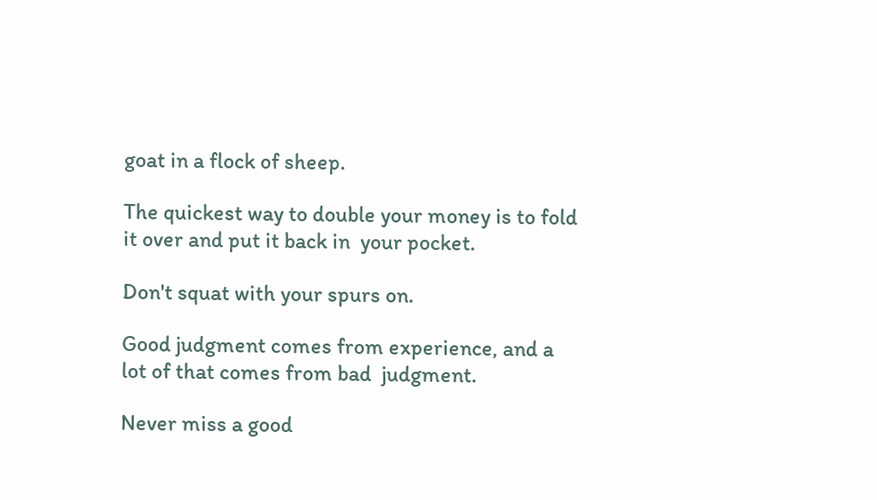goat in a flock of sheep.

The quickest way to double your money is to fold it over and put it back in  your pocket.

Don't squat with your spurs on.

Good judgment comes from experience, and a lot of that comes from bad  judgment.

Never miss a good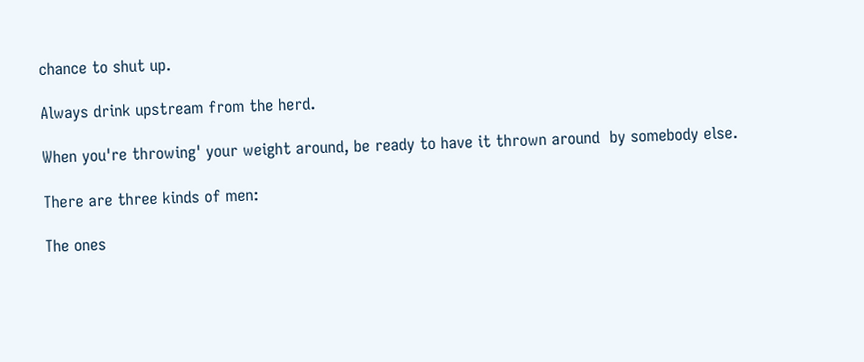chance to shut up.

Always drink upstream from the herd.

When you're throwing' your weight around, be ready to have it thrown around  by somebody else.

There are three kinds of men:

The ones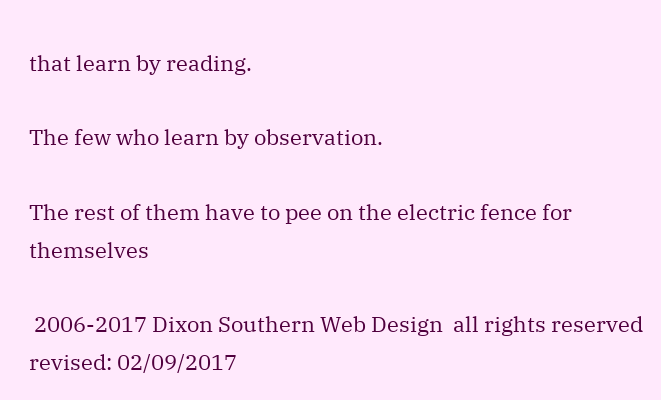that learn by reading.

The few who learn by observation.

The rest of them have to pee on the electric fence for themselves

 2006-2017 Dixon Southern Web Design  all rights reserved revised: 02/09/2017